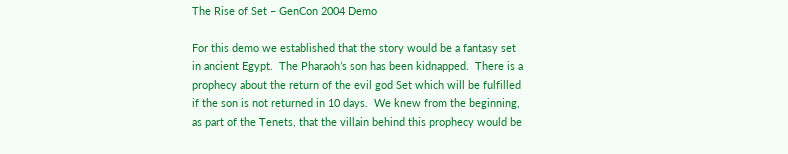The Rise of Set – GenCon 2004 Demo

For this demo we established that the story would be a fantasy set in ancient Egypt.  The Pharaoh’s son has been kidnapped.  There is a prophecy about the return of the evil god Set which will be fulfilled if the son is not returned in 10 days.  We knew from the beginning, as part of the Tenets, that the villain behind this prophecy would be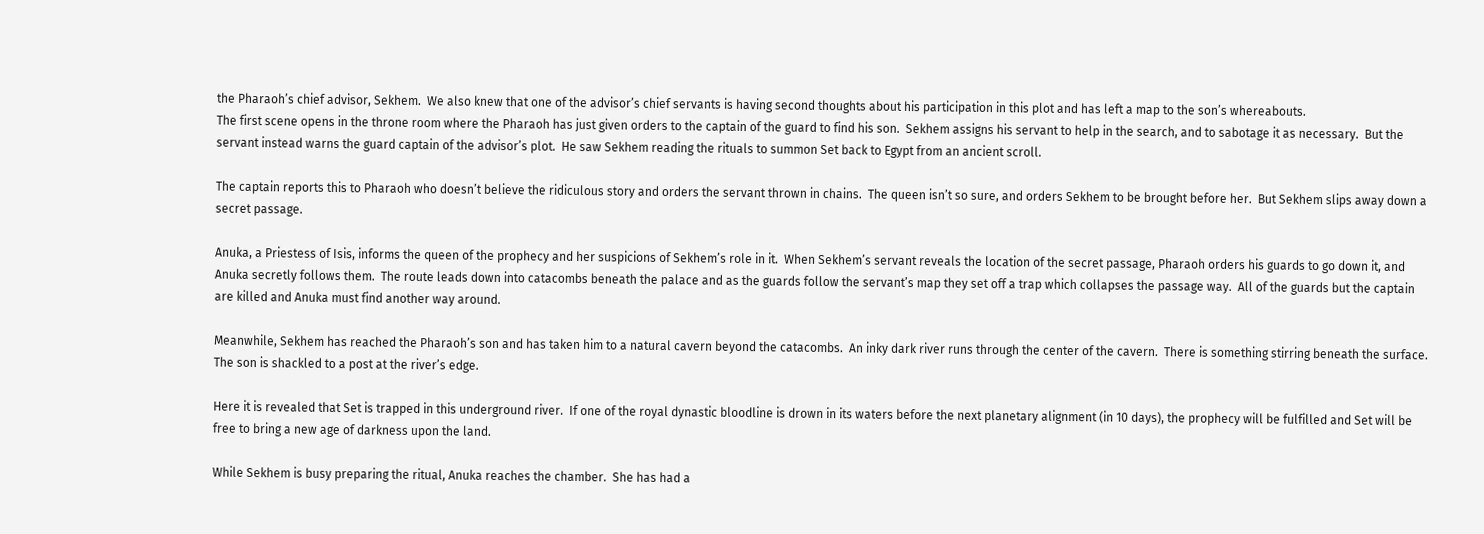the Pharaoh’s chief advisor, Sekhem.  We also knew that one of the advisor’s chief servants is having second thoughts about his participation in this plot and has left a map to the son’s whereabouts.
The first scene opens in the throne room where the Pharaoh has just given orders to the captain of the guard to find his son.  Sekhem assigns his servant to help in the search, and to sabotage it as necessary.  But the servant instead warns the guard captain of the advisor’s plot.  He saw Sekhem reading the rituals to summon Set back to Egypt from an ancient scroll.

The captain reports this to Pharaoh who doesn’t believe the ridiculous story and orders the servant thrown in chains.  The queen isn’t so sure, and orders Sekhem to be brought before her.  But Sekhem slips away down a secret passage.

Anuka, a Priestess of Isis, informs the queen of the prophecy and her suspicions of Sekhem’s role in it.  When Sekhem’s servant reveals the location of the secret passage, Pharaoh orders his guards to go down it, and Anuka secretly follows them.  The route leads down into catacombs beneath the palace and as the guards follow the servant’s map they set off a trap which collapses the passage way.  All of the guards but the captain are killed and Anuka must find another way around.

Meanwhile, Sekhem has reached the Pharaoh’s son and has taken him to a natural cavern beyond the catacombs.  An inky dark river runs through the center of the cavern.  There is something stirring beneath the surface.  The son is shackled to a post at the river’s edge.

Here it is revealed that Set is trapped in this underground river.  If one of the royal dynastic bloodline is drown in its waters before the next planetary alignment (in 10 days), the prophecy will be fulfilled and Set will be free to bring a new age of darkness upon the land.

While Sekhem is busy preparing the ritual, Anuka reaches the chamber.  She has had a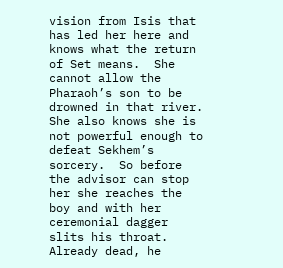vision from Isis that has led her here and knows what the return of Set means.  She cannot allow the Pharaoh’s son to be drowned in that river.  She also knows she is not powerful enough to defeat Sekhem’s sorcery.  So before the advisor can stop her she reaches the boy and with her ceremonial dagger slits his throat.  Already dead, he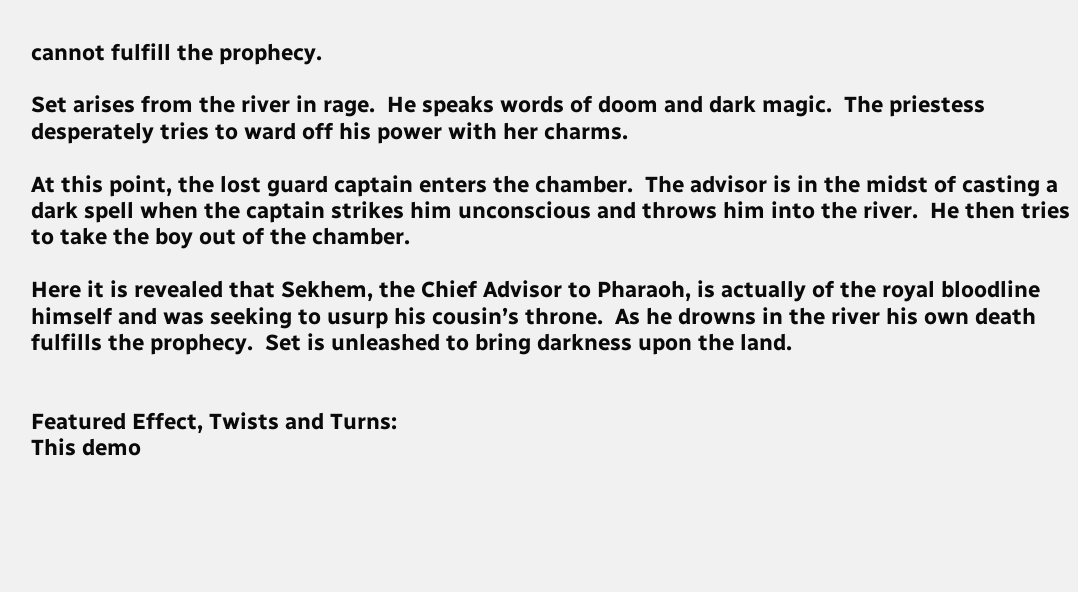cannot fulfill the prophecy.

Set arises from the river in rage.  He speaks words of doom and dark magic.  The priestess desperately tries to ward off his power with her charms.

At this point, the lost guard captain enters the chamber.  The advisor is in the midst of casting a dark spell when the captain strikes him unconscious and throws him into the river.  He then tries to take the boy out of the chamber.

Here it is revealed that Sekhem, the Chief Advisor to Pharaoh, is actually of the royal bloodline himself and was seeking to usurp his cousin’s throne.  As he drowns in the river his own death fulfills the prophecy.  Set is unleashed to bring darkness upon the land.


Featured Effect, Twists and Turns:
This demo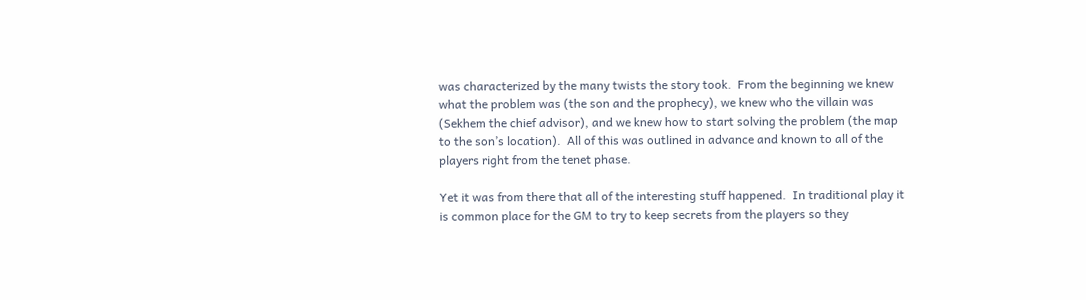was characterized by the many twists the story took.  From the beginning we knew what the problem was (the son and the prophecy), we knew who the villain was (Sekhem the chief advisor), and we knew how to start solving the problem (the map to the son’s location).  All of this was outlined in advance and known to all of the players right from the tenet phase.

Yet it was from there that all of the interesting stuff happened.  In traditional play it is common place for the GM to try to keep secrets from the players so they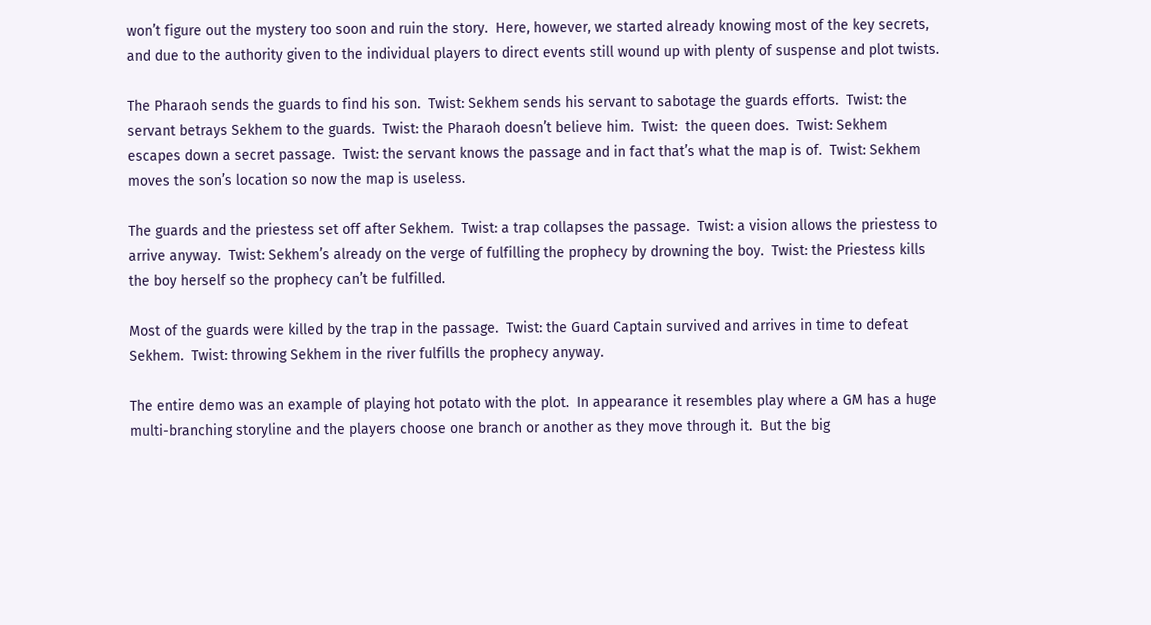won’t figure out the mystery too soon and ruin the story.  Here, however, we started already knowing most of the key secrets, and due to the authority given to the individual players to direct events still wound up with plenty of suspense and plot twists.

The Pharaoh sends the guards to find his son.  Twist: Sekhem sends his servant to sabotage the guards efforts.  Twist: the servant betrays Sekhem to the guards.  Twist: the Pharaoh doesn’t believe him.  Twist:  the queen does.  Twist: Sekhem escapes down a secret passage.  Twist: the servant knows the passage and in fact that’s what the map is of.  Twist: Sekhem moves the son’s location so now the map is useless.

The guards and the priestess set off after Sekhem.  Twist: a trap collapses the passage.  Twist: a vision allows the priestess to arrive anyway.  Twist: Sekhem’s already on the verge of fulfilling the prophecy by drowning the boy.  Twist: the Priestess kills the boy herself so the prophecy can’t be fulfilled.

Most of the guards were killed by the trap in the passage.  Twist: the Guard Captain survived and arrives in time to defeat Sekhem.  Twist: throwing Sekhem in the river fulfills the prophecy anyway.

The entire demo was an example of playing hot potato with the plot.  In appearance it resembles play where a GM has a huge multi-branching storyline and the players choose one branch or another as they move through it.  But the big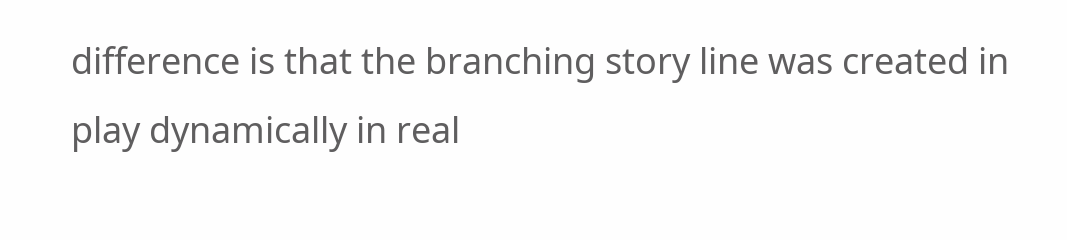difference is that the branching story line was created in play dynamically in real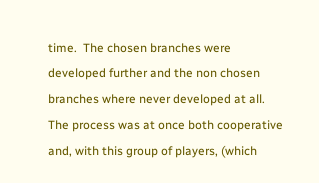time.  The chosen branches were developed further and the non chosen branches where never developed at all.  The process was at once both cooperative and, with this group of players, (which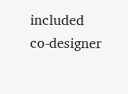included co-designer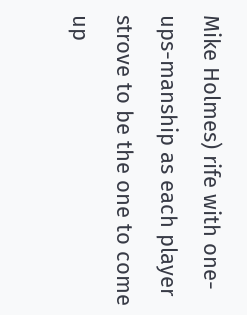Mike Holmes) rife with one-ups-manship as each player strove to be the one to come up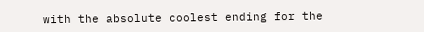with the absolute coolest ending for the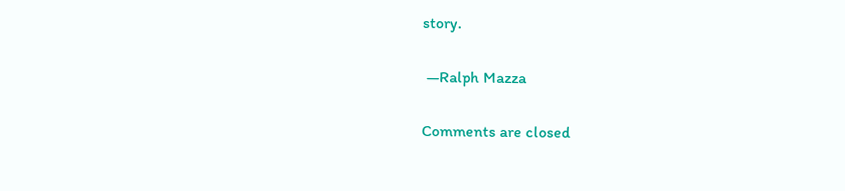story.

 —Ralph Mazza

Comments are closed